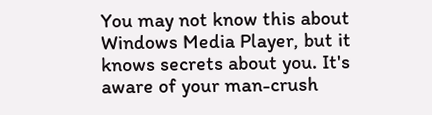You may not know this about Windows Media Player, but it knows secrets about you. It's aware of your man-crush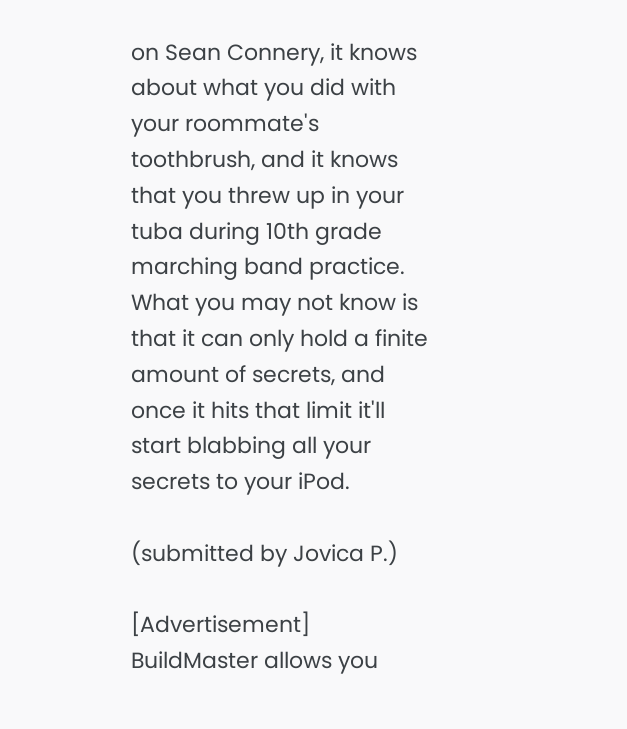on Sean Connery, it knows about what you did with your roommate's toothbrush, and it knows that you threw up in your tuba during 10th grade marching band practice. What you may not know is that it can only hold a finite amount of secrets, and once it hits that limit it'll start blabbing all your secrets to your iPod.

(submitted by Jovica P.)

[Advertisement] BuildMaster allows you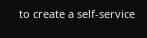to create a self-service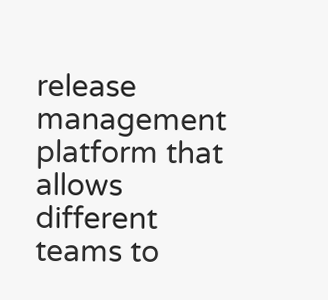release management platform that allows different teams to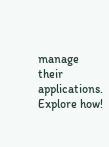manage their applications. Explore how!